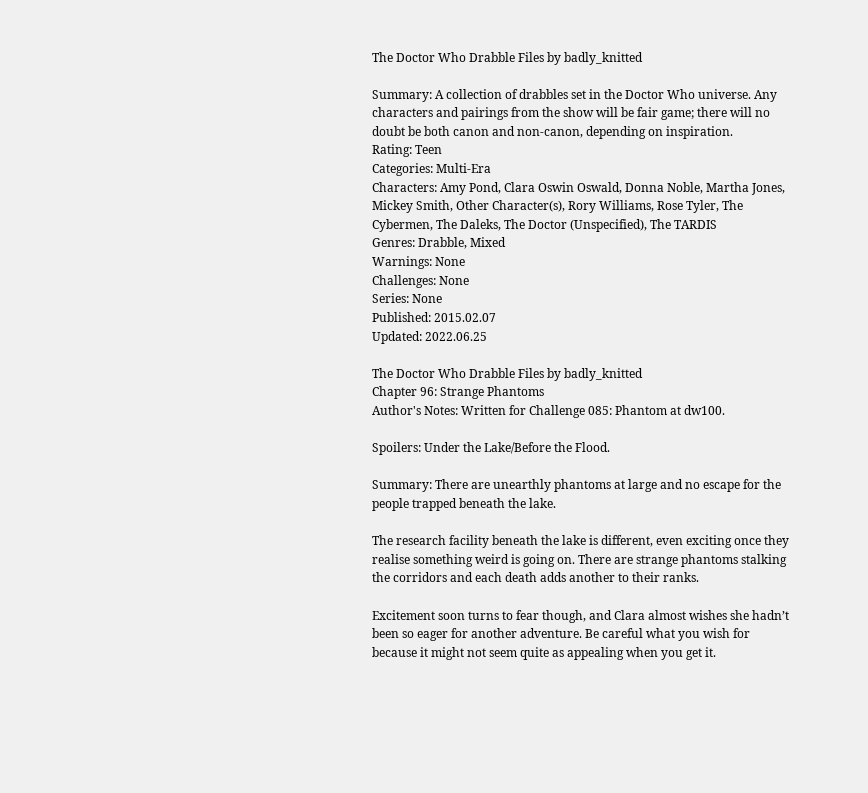The Doctor Who Drabble Files by badly_knitted

Summary: A collection of drabbles set in the Doctor Who universe. Any characters and pairings from the show will be fair game; there will no doubt be both canon and non-canon, depending on inspiration.
Rating: Teen
Categories: Multi-Era
Characters: Amy Pond, Clara Oswin Oswald, Donna Noble, Martha Jones, Mickey Smith, Other Character(s), Rory Williams, Rose Tyler, The Cybermen, The Daleks, The Doctor (Unspecified), The TARDIS
Genres: Drabble, Mixed
Warnings: None
Challenges: None
Series: None
Published: 2015.02.07
Updated: 2022.06.25

The Doctor Who Drabble Files by badly_knitted
Chapter 96: Strange Phantoms
Author's Notes: Written for Challenge 085: Phantom at dw100.

Spoilers: Under the Lake/Before the Flood.

Summary: There are unearthly phantoms at large and no escape for the people trapped beneath the lake.

The research facility beneath the lake is different, even exciting once they realise something weird is going on. There are strange phantoms stalking the corridors and each death adds another to their ranks.

Excitement soon turns to fear though, and Clara almost wishes she hadn’t been so eager for another adventure. Be careful what you wish for because it might not seem quite as appealing when you get it.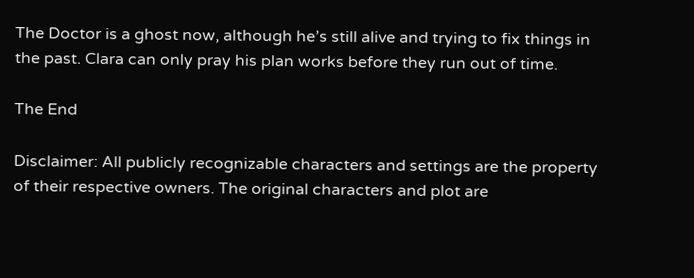The Doctor is a ghost now, although he’s still alive and trying to fix things in the past. Clara can only pray his plan works before they run out of time.

The End

Disclaimer: All publicly recognizable characters and settings are the property of their respective owners. The original characters and plot are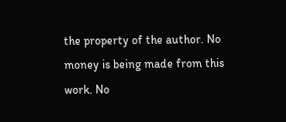the property of the author. No money is being made from this work. No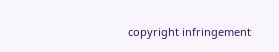copyright infringement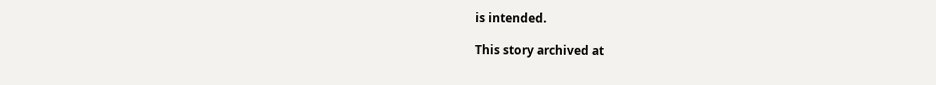is intended.

This story archived at